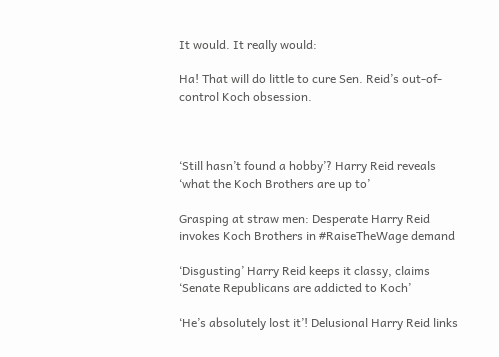It would. It really would:

Ha! That will do little to cure Sen. Reid’s out-of-control Koch obsession.



‘Still hasn’t found a hobby’? Harry Reid reveals ‘what the Koch Brothers are up to’

Grasping at straw men: Desperate Harry Reid invokes Koch Brothers in #RaiseTheWage demand

‘Disgusting’ Harry Reid keeps it classy, claims ‘Senate Republicans are addicted to Koch’

‘He’s absolutely lost it’! Delusional Harry Reid links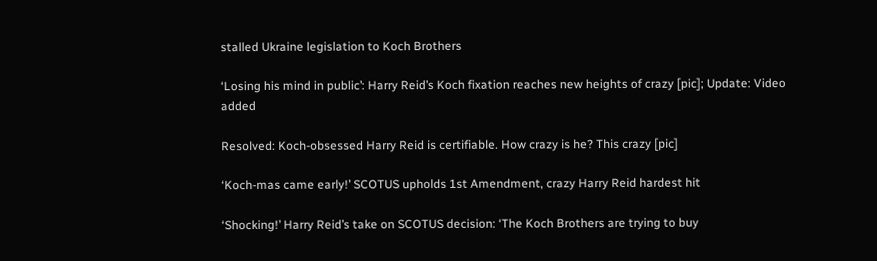stalled Ukraine legislation to Koch Brothers

‘Losing his mind in public’: Harry Reid’s Koch fixation reaches new heights of crazy [pic]; Update: Video added

Resolved: Koch-obsessed Harry Reid is certifiable. How crazy is he? This crazy [pic]

‘Koch-mas came early!’ SCOTUS upholds 1st Amendment, crazy Harry Reid hardest hit

‘Shocking!’ Harry Reid’s take on SCOTUS decision: ‘The Koch Brothers are trying to buy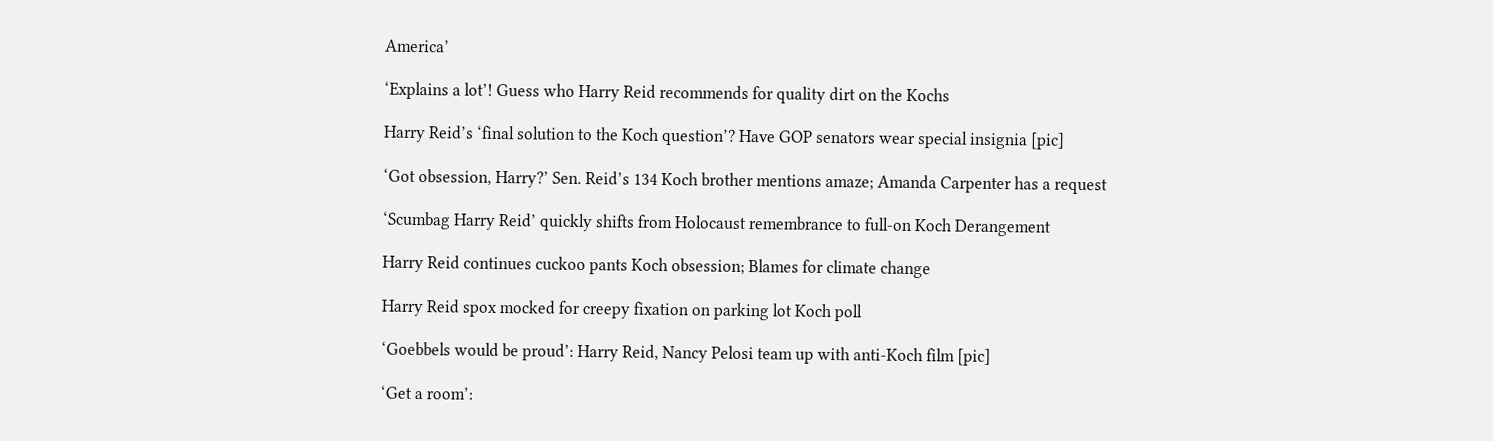America’

‘Explains a lot’! Guess who Harry Reid recommends for quality dirt on the Kochs

Harry Reid’s ‘final solution to the Koch question’? Have GOP senators wear special insignia [pic]

‘Got obsession, Harry?’ Sen. Reid’s 134 Koch brother mentions amaze; Amanda Carpenter has a request

‘Scumbag Harry Reid’ quickly shifts from Holocaust remembrance to full-on Koch Derangement

Harry Reid continues cuckoo pants Koch obsession; Blames for climate change

Harry Reid spox mocked for creepy fixation on parking lot Koch poll

‘Goebbels would be proud’: Harry Reid, Nancy Pelosi team up with anti-Koch film [pic]

‘Get a room’: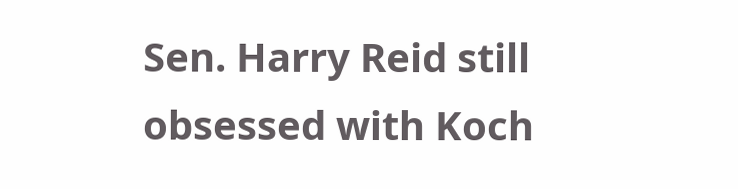Sen. Harry Reid still obsessed with Koch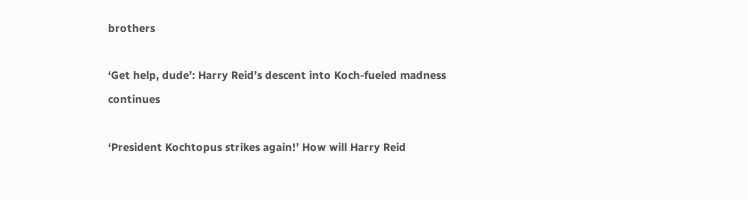brothers

‘Get help, dude’: Harry Reid’s descent into Koch-fueled madness continues

‘President Kochtopus strikes again!’ How will Harry Reid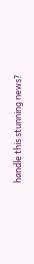handle this stunning news?